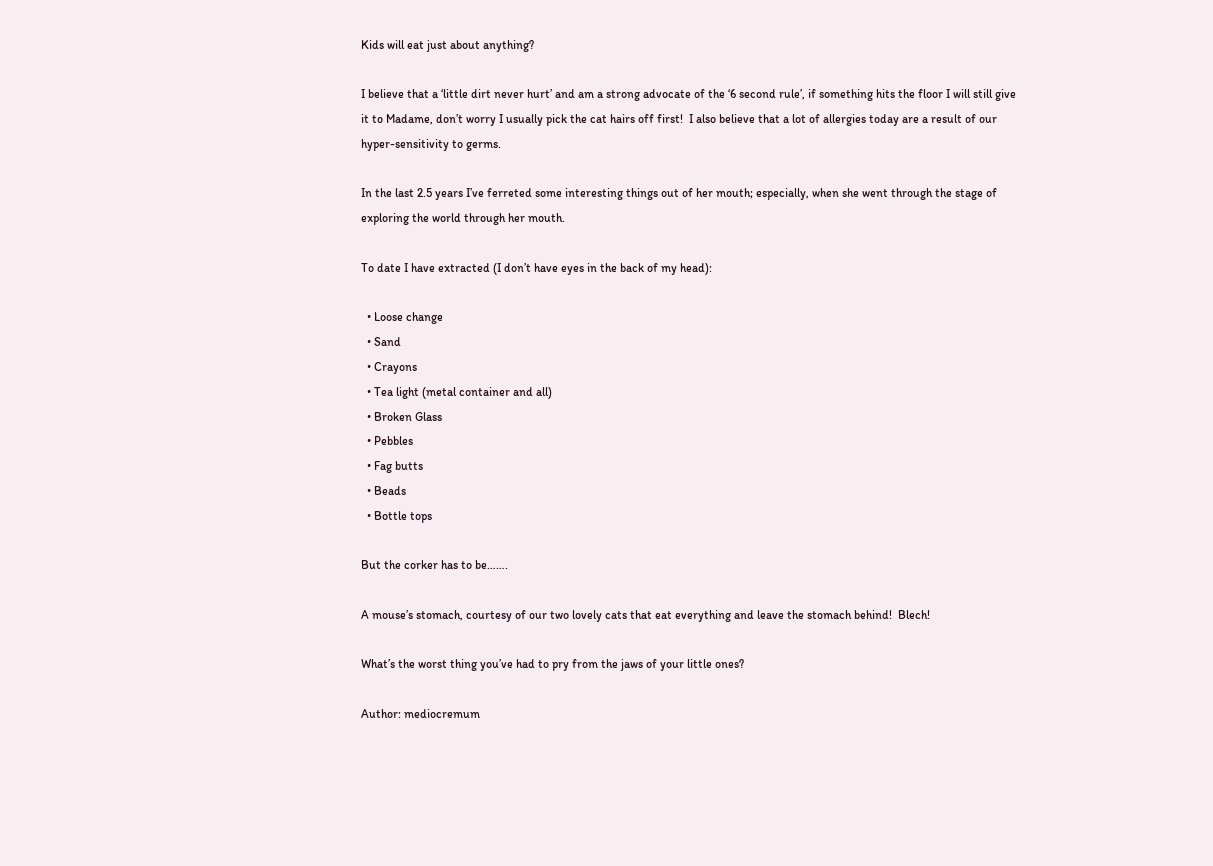Kids will eat just about anything?

I believe that a ‘little dirt never hurt’ and am a strong advocate of the ‘6 second rule’, if something hits the floor I will still give it to Madame, don’t worry I usually pick the cat hairs off first!  I also believe that a lot of allergies today are a result of our hyper-sensitivity to germs.

In the last 2.5 years I’ve ferreted some interesting things out of her mouth; especially, when she went through the stage of exploring the world through her mouth.

To date I have extracted (I don’t have eyes in the back of my head):

  • Loose change
  • Sand
  • Crayons
  • Tea light (metal container and all)
  • Broken Glass
  • Pebbles
  • Fag butts
  • Beads
  • Bottle tops

But the corker has to be…….

A mouse’s stomach, courtesy of our two lovely cats that eat everything and leave the stomach behind!  Blech!

What’s the worst thing you’ve had to pry from the jaws of your little ones?

Author: mediocremum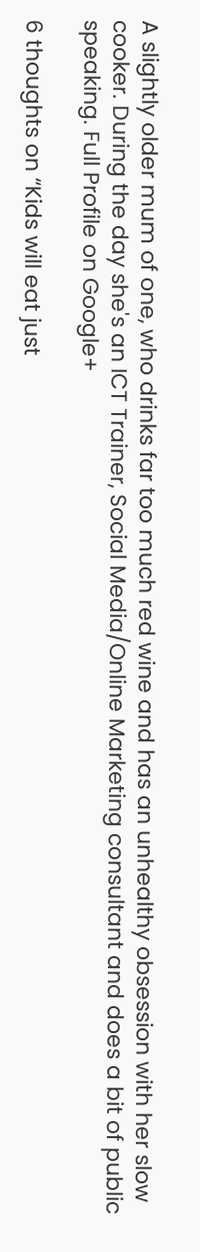A slightly older mum of one, who drinks far too much red wine and has an unhealthy obsession with her slow cooker. During the day she's an ICT Trainer, Social Media/Online Marketing consultant and does a bit of public speaking. Full Profile on Google+

6 thoughts on “Kids will eat just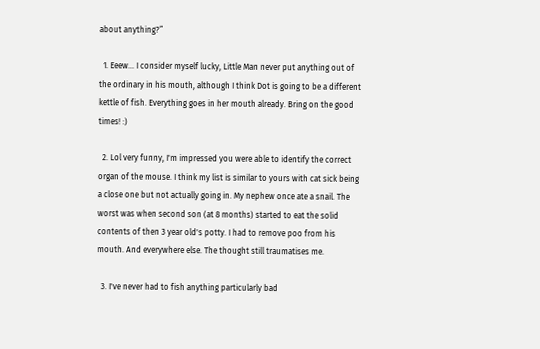about anything?”

  1. Eeew… I consider myself lucky, Little Man never put anything out of the ordinary in his mouth, although I think Dot is going to be a different kettle of fish. Everything goes in her mouth already. Bring on the good times! :)

  2. Lol very funny, I'm impressed you were able to identify the correct organ of the mouse. I think my list is similar to yours with cat sick being a close one but not actually going in. My nephew once ate a snail. The worst was when second son (at 8 months) started to eat the solid contents of then 3 year old's potty. I had to remove poo from his mouth. And everywhere else. The thought still traumatises me.

  3. I've never had to fish anything particularly bad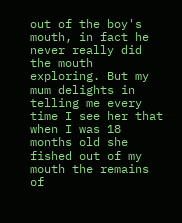out of the boy's mouth, in fact he never really did the mouth exploring. But my mum delights in telling me every time I see her that when I was 18 months old she fished out of my mouth the remains of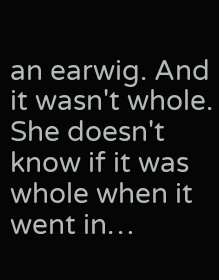an earwig. And it wasn't whole. She doesn't know if it was whole when it went in…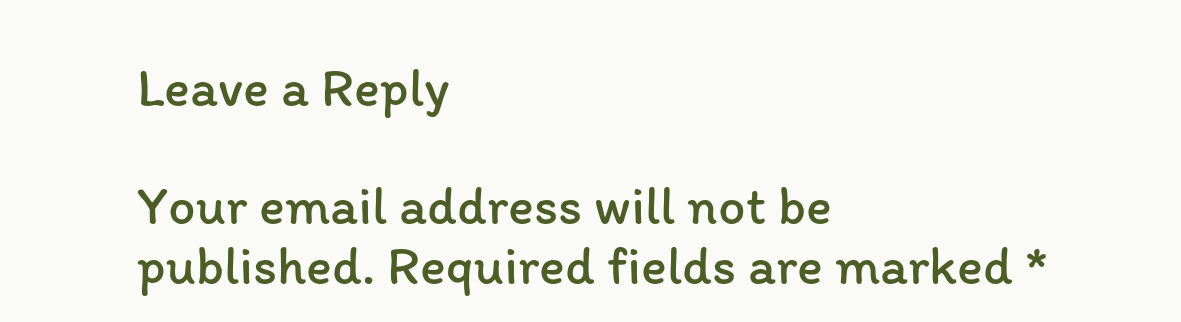Leave a Reply

Your email address will not be published. Required fields are marked *